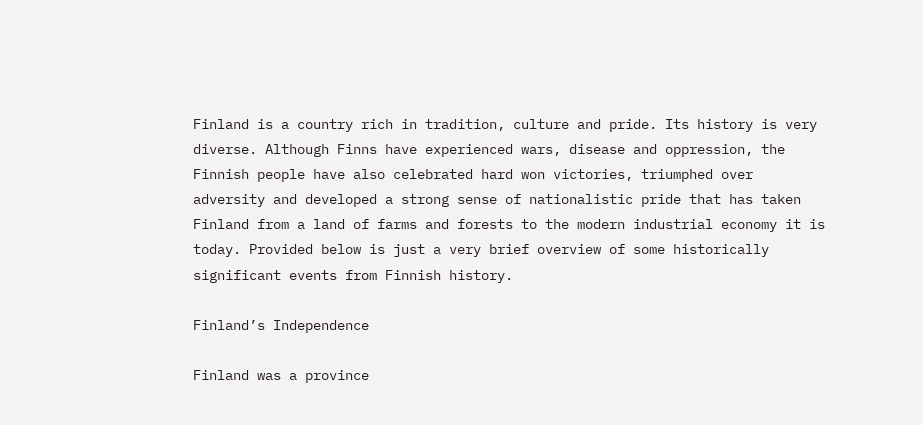Finland is a country rich in tradition, culture and pride. Its history is very diverse. Although Finns have experienced wars, disease and oppression, the Finnish people have also celebrated hard won victories, triumphed over adversity and developed a strong sense of nationalistic pride that has taken Finland from a land of farms and forests to the modern industrial economy it is today. Provided below is just a very brief overview of some historically significant events from Finnish history.

Finland’s Independence

Finland was a province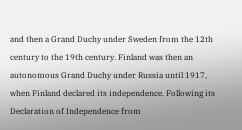and then a Grand Duchy under Sweden from the 12th century to the 19th century. Finland was then an autonomous Grand Duchy under Russia until 1917, when Finland declared its independence. Following its Declaration of Independence from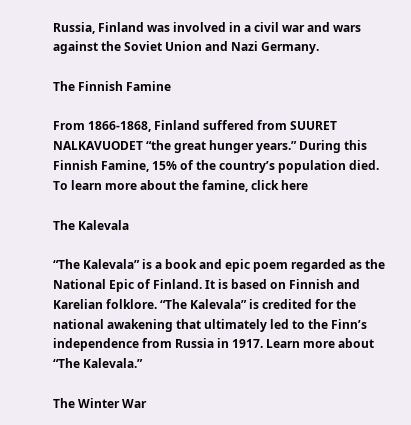Russia, Finland was involved in a civil war and wars against the Soviet Union and Nazi Germany.

The Finnish Famine

From 1866-1868, Finland suffered from SUURET NALKAVUODET “the great hunger years.” During this Finnish Famine, 15% of the country’s population died. To learn more about the famine, click here

The Kalevala

“The Kalevala” is a book and epic poem regarded as the National Epic of Finland. It is based on Finnish and Karelian folklore. “The Kalevala” is credited for the national awakening that ultimately led to the Finn’s independence from Russia in 1917. Learn more about “The Kalevala.”

The Winter War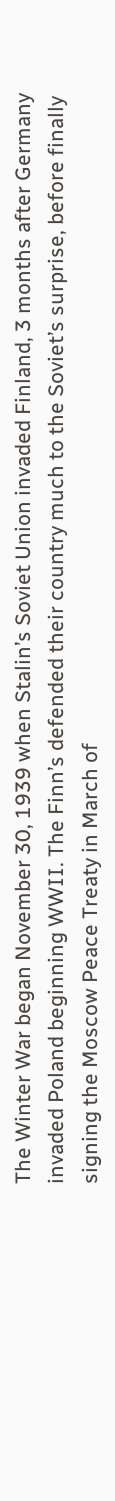The Winter War began November 30, 1939 when Stalin’s Soviet Union invaded Finland, 3 months after Germany invaded Poland beginning WWII. The Finn’s defended their country much to the Soviet’s surprise, before finally signing the Moscow Peace Treaty in March of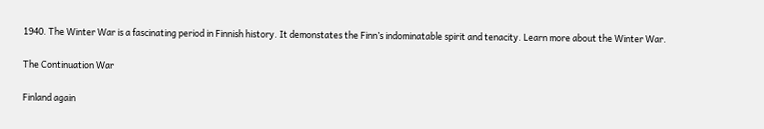1940. The Winter War is a fascinating period in Finnish history. It demonstates the Finn’s indominatable spirit and tenacity. Learn more about the Winter War.

The Continuation War

Finland again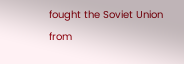fought the Soviet Union from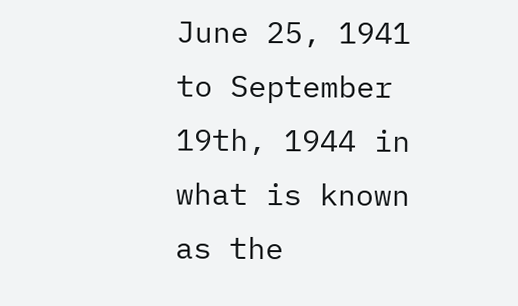June 25, 1941 to September 19th, 1944 in what is known as the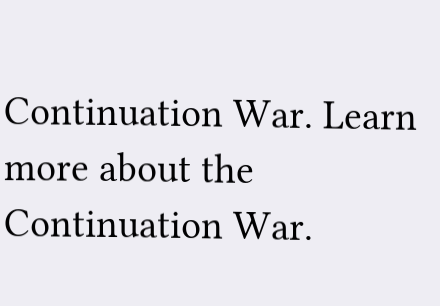Continuation War. Learn more about the Continuation War.